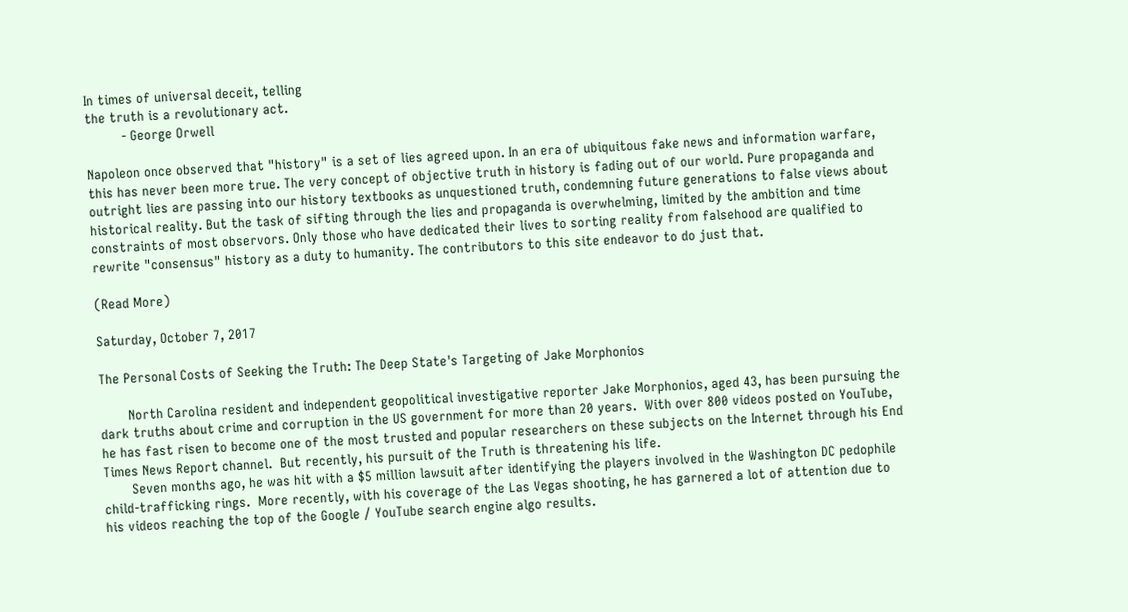In times of universal deceit, telling
the truth is a revolutionary act.
         - George Orwell

Napoleon once observed that "history" is a set of lies agreed upon. In an era of ubiquitous fake news and information warfare, this has never been more true. The very concept of objective truth in history is fading out of our world. Pure propaganda and outright lies are passing into our history textbooks as unquestioned truth, condemning future generations to false views about historical reality. But the task of sifting through the lies and propaganda is overwhelming, limited by the ambition and time constraints of most observors. Only those who have dedicated their lives to sorting reality from falsehood are qualified to rewrite "consensus" history as a duty to humanity. The contributors to this site endeavor to do just that.

(Read More)

Saturday, October 7, 2017

The Personal Costs of Seeking the Truth: The Deep State's Targeting of Jake Morphonios

       North Carolina resident and independent geopolitical investigative reporter Jake Morphonios, aged 43, has been pursuing the dark truths about crime and corruption in the US government for more than 20 years.  With over 800 videos posted on YouTube, he has fast risen to become one of the most trusted and popular researchers on these subjects on the Internet through his End Times News Report channel.  But recently, his pursuit of the Truth is threatening his life.
       Seven months ago, he was hit with a $5 million lawsuit after identifying the players involved in the Washington DC pedophile child-trafficking rings.  More recently, with his coverage of the Las Vegas shooting, he has garnered a lot of attention due to his videos reaching the top of the Google / YouTube search engine algo results.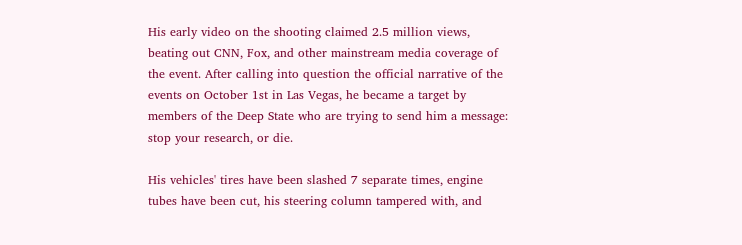His early video on the shooting claimed 2.5 million views, beating out CNN, Fox, and other mainstream media coverage of the event. After calling into question the official narrative of the events on October 1st in Las Vegas, he became a target by members of the Deep State who are trying to send him a message:  stop your research, or die.

His vehicles' tires have been slashed 7 separate times, engine tubes have been cut, his steering column tampered with, and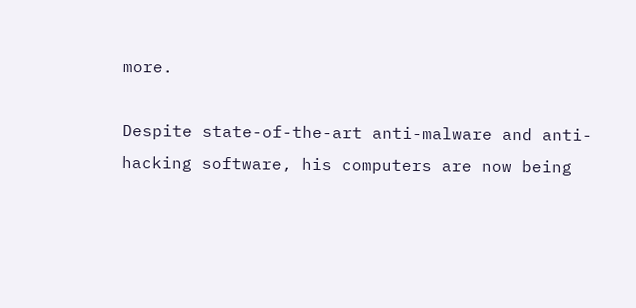more.

Despite state-of-the-art anti-malware and anti-hacking software, his computers are now being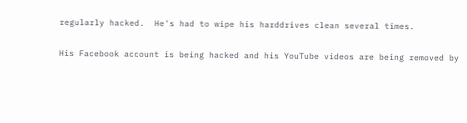regularly hacked.  He's had to wipe his harddrives clean several times.

His Facebook account is being hacked and his YouTube videos are being removed by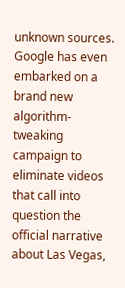unknown sources.  Google has even embarked on a brand new algorithm-tweaking campaign to eliminate videos that call into question the official narrative about Las Vegas,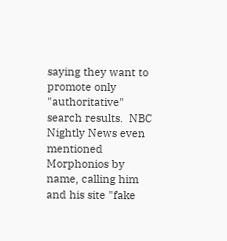saying they want to promote only "authoritative" search results.  NBC Nightly News even mentioned Morphonios by name, calling him and his site "fake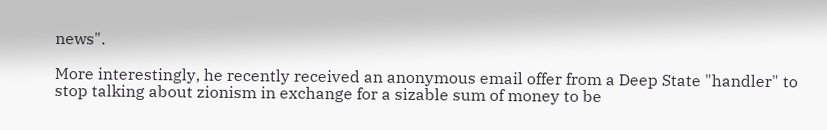news".

More interestingly, he recently received an anonymous email offer from a Deep State "handler" to stop talking about zionism in exchange for a sizable sum of money to be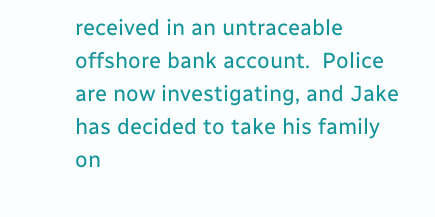received in an untraceable offshore bank account.  Police are now investigating, and Jake has decided to take his family on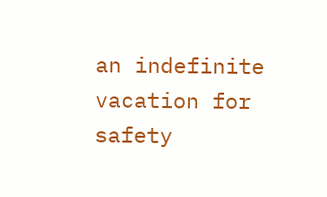an indefinite vacation for safety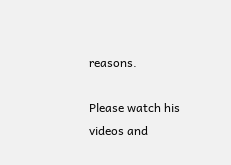reasons.

Please watch his videos and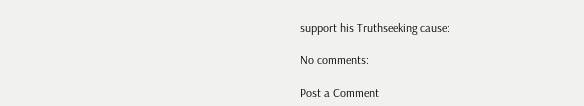support his Truthseeking cause:

No comments:

Post a Comment